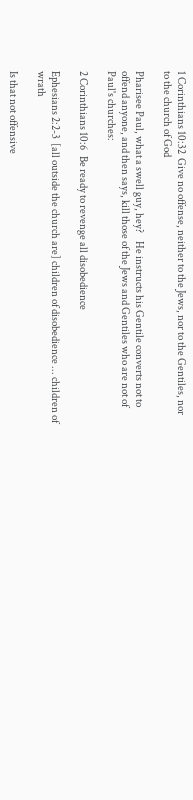1 Corinthians 10:32  Give no offense, neither to the Jews, nor to the Gentiles, nor to the church of God

Pharisee Paul, what a swell guy, hey?    He instructs his Gentile converts not to offend anyone, and then says, kill those of the Jews and Gentiles who are not of Paul's churches:

2 Corinthians 10:6   Be ready to revenge all disobedience

Ephesians 2:2-3  [all outside the church are] children of disobedience ... children of wrath

Is that not offensive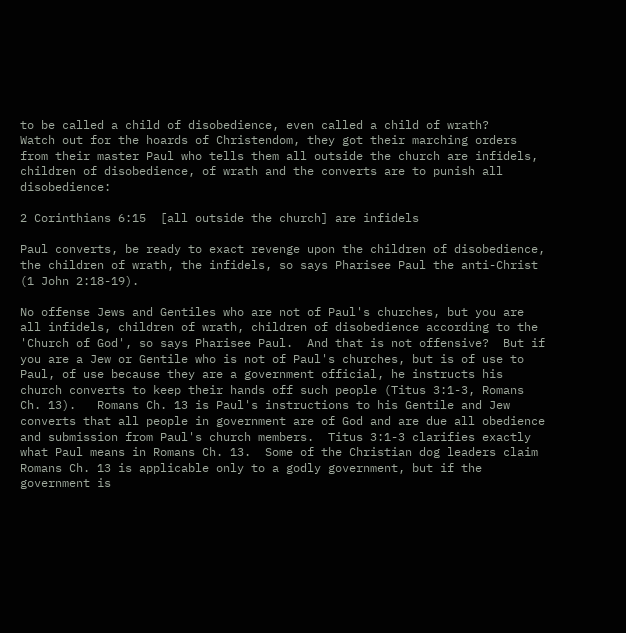to be called a child of disobedience, even called a child of wrath?    Watch out for the hoards of Christendom, they got their marching orders from their master Paul who tells them all outside the church are infidels, children of disobedience, of wrath and the converts are to punish all disobedience:

2 Corinthians 6:15  [all outside the church] are infidels

Paul converts, be ready to exact revenge upon the children of disobedience, the children of wrath, the infidels, so says Pharisee Paul the anti-Christ (1 John 2:18-19).

No offense Jews and Gentiles who are not of Paul's churches, but you are all infidels, children of wrath, children of disobedience according to the 'Church of God', so says Pharisee Paul.  And that is not offensive?  But if you are a Jew or Gentile who is not of Paul's churches, but is of use to Paul, of use because they are a government official, he instructs his church converts to keep their hands off such people (Titus 3:1-3, Romans Ch. 13).   Romans Ch. 13 is Paul's instructions to his Gentile and Jew converts that all people in government are of God and are due all obedience and submission from Paul's church members.  Titus 3:1-3 clarifies exactly what Paul means in Romans Ch. 13.  Some of the Christian dog leaders claim Romans Ch. 13 is applicable only to a godly government, but if the government is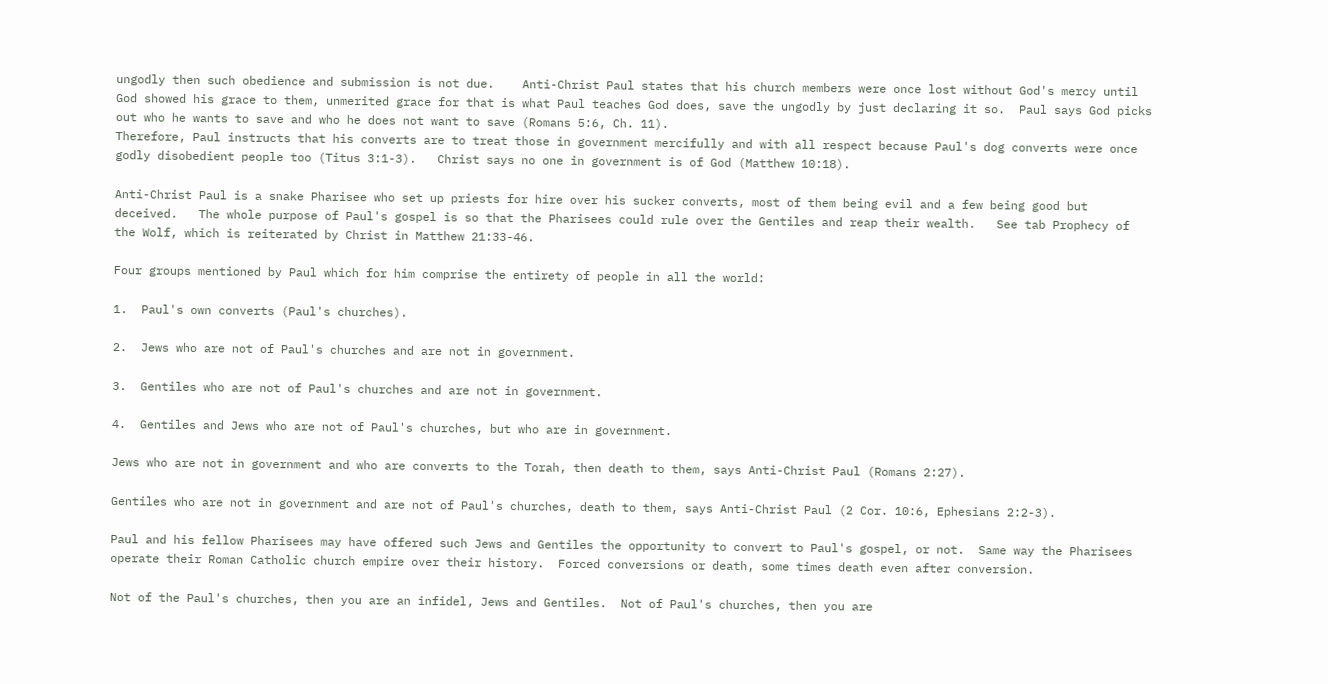ungodly then such obedience and submission is not due.    Anti-Christ Paul states that his church members were once lost without God's mercy until God showed his grace to them, unmerited grace for that is what Paul teaches God does, save the ungodly by just declaring it so.  Paul says God picks out who he wants to save and who he does not want to save (Romans 5:6, Ch. 11).
Therefore, Paul instructs that his converts are to treat those in government mercifully and with all respect because Paul's dog converts were once godly disobedient people too (Titus 3:1-3).   Christ says no one in government is of God (Matthew 10:18).

Anti-Christ Paul is a snake Pharisee who set up priests for hire over his sucker converts, most of them being evil and a few being good but deceived.   The whole purpose of Paul's gospel is so that the Pharisees could rule over the Gentiles and reap their wealth.   See tab Prophecy of the Wolf, which is reiterated by Christ in Matthew 21:33-46.

Four groups mentioned by Paul which for him comprise the entirety of people in all the world:

1.  Paul's own converts (Paul's churches).

2.  Jews who are not of Paul's churches and are not in government.

3.  Gentiles who are not of Paul's churches and are not in government.

4.  Gentiles and Jews who are not of Paul's churches, but who are in government.

Jews who are not in government and who are converts to the Torah, then death to them, says Anti-Christ Paul (Romans 2:27).

Gentiles who are not in government and are not of Paul's churches, death to them, says Anti-Christ Paul (2 Cor. 10:6, Ephesians 2:2-3).

Paul and his fellow Pharisees may have offered such Jews and Gentiles the opportunity to convert to Paul's gospel, or not.  Same way the Pharisees operate their Roman Catholic church empire over their history.  Forced conversions or death, some times death even after conversion.

Not of the Paul's churches, then you are an infidel, Jews and Gentiles.  Not of Paul's churches, then you are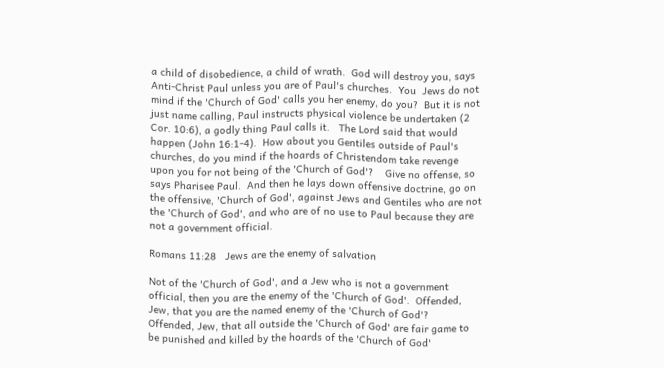a child of disobedience, a child of wrath.  God will destroy you, says Anti-Christ Paul unless you are of Paul's churches.  You  Jews do not mind if the 'Church of God' calls you her enemy, do you?  But it is not just name calling, Paul instructs physical violence be undertaken (2 Cor. 10:6), a godly thing Paul calls it.   The Lord said that would happen (John 16:1-4).  How about you Gentiles outside of Paul's churches, do you mind if the hoards of Christendom take revenge upon you for not being of the 'Church of God'?    Give no offense, so says Pharisee Paul.  And then he lays down offensive doctrine, go on the offensive, 'Church of God', against Jews and Gentiles who are not the 'Church of God', and who are of no use to Paul because they are not a government official.

Romans 11:28   Jews are the enemy of salvation

Not of the 'Church of God', and a Jew who is not a government official, then you are the enemy of the 'Church of God'.  Offended, Jew, that you are the named enemy of the 'Church of God'?   Offended, Jew, that all outside the 'Church of God' are fair game to be punished and killed by the hoards of the 'Church of God'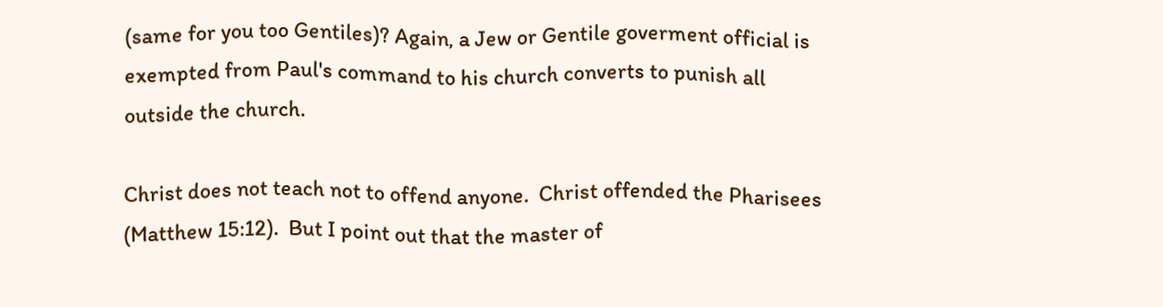(same for you too Gentiles)? Again, a Jew or Gentile goverment official is exempted from Paul's command to his church converts to punish all outside the church.

Christ does not teach not to offend anyone.  Christ offended the Pharisees (Matthew 15:12).  But I point out that the master of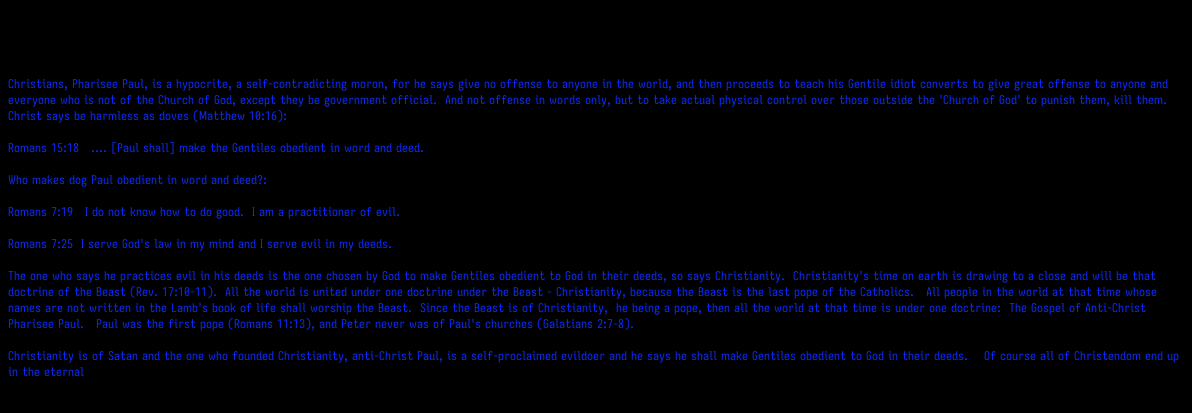Christians, Pharisee Paul, is a hypocrite, a self-contradicting moron, for he says give no offense to anyone in the world, and then proceeds to teach his Gentile idiot converts to give great offense to anyone and everyone who is not of the Church of God, except they be government official.  And not offense in words only, but to take actual physical control over those outside the 'Church of God' to punish them, kill them.  Christ says be harmless as doves (Matthew 10:16):

Romans 15:18   .... [Paul shall] make the Gentiles obedient in word and deed.

Who makes dog Paul obedient in word and deed?:

Romans 7:19   I do not know how to do good.  I am a practitioner of evil.

Romans 7:25  I serve God's law in my mind and I serve evil in my deeds.

The one who says he practices evil in his deeds is the one chosen by God to make Gentiles obedient to God in their deeds, so says Christianity.  Christianity's time on earth is drawing to a close and will be that doctrine of the Beast (Rev. 17:10-11).  All the world is united under one doctrine under the Beast - Christianity, because the Beast is the last pope of the Catholics.   All people in the world at that time whose  names are not written in the Lamb's book of life shall worship the Beast.  Since the Beast is of Christianity,  he being a pope, then all the world at that time is under one doctrine:  The Gospel of Anti-Christ Pharisee Paul.   Paul was the first pope (Romans 11:13), and Peter never was of Paul's churches (Galatians 2:7-8).

Christianity is of Satan and the one who founded Christianity, anti-Christ Paul, is a self-proclaimed evildoer and he says he shall make Gentiles obedient to God in their deeds.    Of course all of Christendom end up in the eternal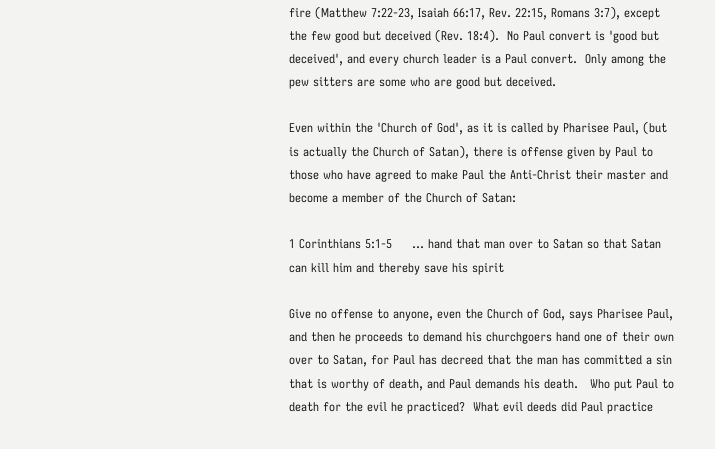fire (Matthew 7:22-23, Isaiah 66:17, Rev. 22:15, Romans 3:7), except the few good but deceived (Rev. 18:4).  No Paul convert is 'good but deceived', and every church leader is a Paul convert.  Only among the pew sitters are some who are good but deceived.

Even within the 'Church of God', as it is called by Pharisee Paul, (but is actually the Church of Satan), there is offense given by Paul to those who have agreed to make Paul the Anti-Christ their master and become a member of the Church of Satan:

1 Corinthians 5:1-5     ... hand that man over to Satan so that Satan can kill him and thereby save his spirit

Give no offense to anyone, even the Church of God, says Pharisee Paul, and then he proceeds to demand his churchgoers hand one of their own over to Satan, for Paul has decreed that the man has committed a sin that is worthy of death, and Paul demands his death.   Who put Paul to death for the evil he practiced?  What evil deeds did Paul practice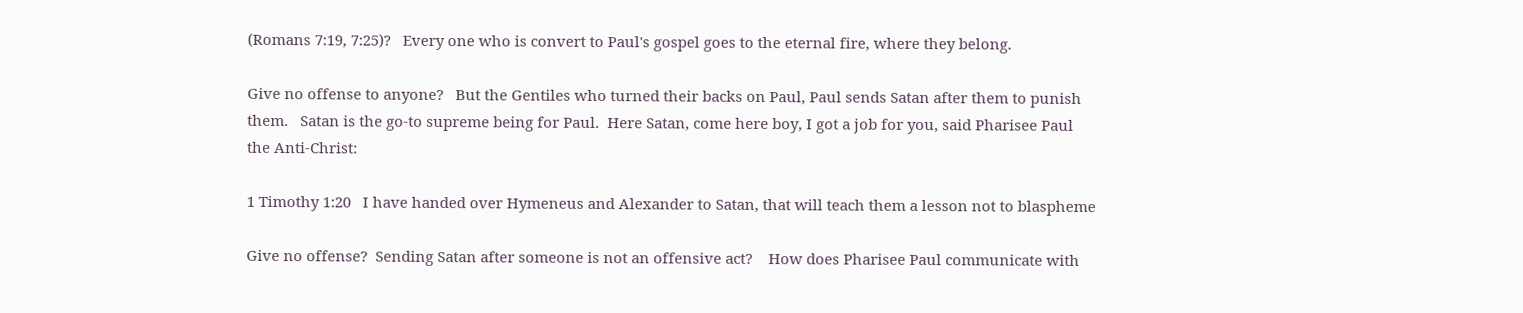(Romans 7:19, 7:25)?   Every one who is convert to Paul's gospel goes to the eternal fire, where they belong.

Give no offense to anyone?   But the Gentiles who turned their backs on Paul, Paul sends Satan after them to punish them.   Satan is the go-to supreme being for Paul.  Here Satan, come here boy, I got a job for you, said Pharisee Paul the Anti-Christ:

1 Timothy 1:20   I have handed over Hymeneus and Alexander to Satan, that will teach them a lesson not to blaspheme

Give no offense?  Sending Satan after someone is not an offensive act?    How does Pharisee Paul communicate with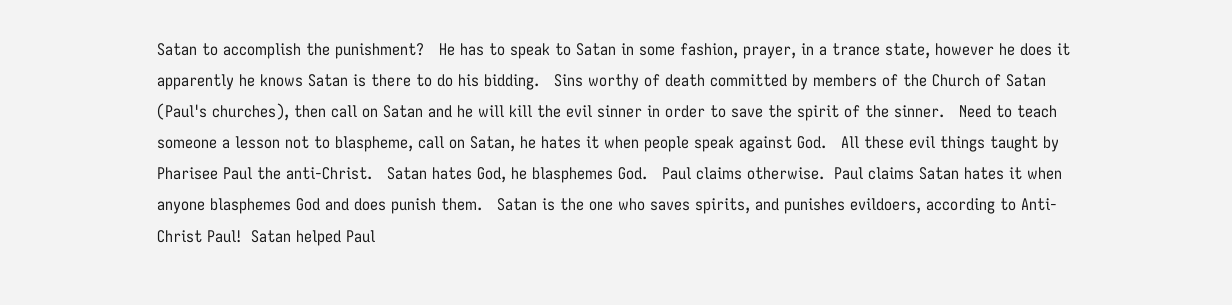Satan to accomplish the punishment?   He has to speak to Satan in some fashion, prayer, in a trance state, however he does it apparently he knows Satan is there to do his bidding.   Sins worthy of death committed by members of the Church of Satan (Paul's churches), then call on Satan and he will kill the evil sinner in order to save the spirit of the sinner.   Need to teach someone a lesson not to blaspheme, call on Satan, he hates it when people speak against God.   All these evil things taught by Pharisee Paul the anti-Christ.   Satan hates God, he blasphemes God.   Paul claims otherwise.  Paul claims Satan hates it when anyone blasphemes God and does punish them.   Satan is the one who saves spirits, and punishes evildoers, according to Anti-Christ Paul!  Satan helped Paul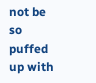not be so puffed up with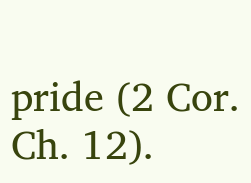pride (2 Cor. Ch. 12).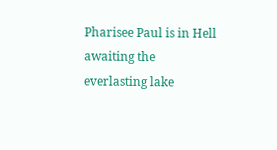Pharisee Paul is in Hell awaiting the everlasting lake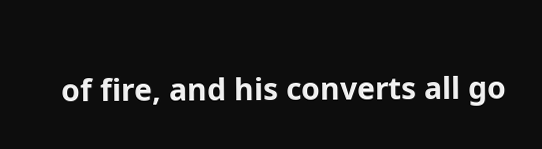of fire, and his converts all go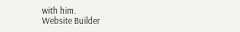with him.
Website Builder